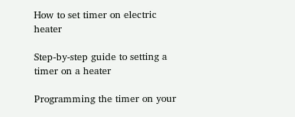How to set timer on electric heater

Step-by-step guide to setting a timer on a heater

Programming the timer on your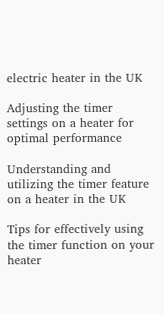electric heater in the UK

Adjusting the timer settings on a heater for optimal performance

Understanding and utilizing the timer feature on a heater in the UK

Tips for effectively using the timer function on your heater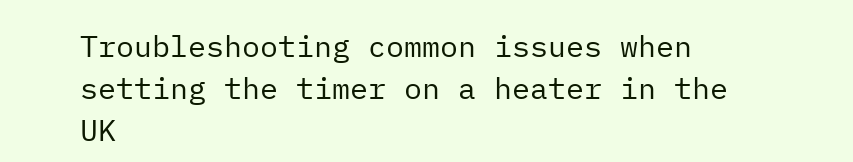Troubleshooting common issues when setting the timer on a heater in the UK